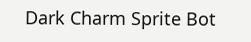Dark Charm Sprite Bot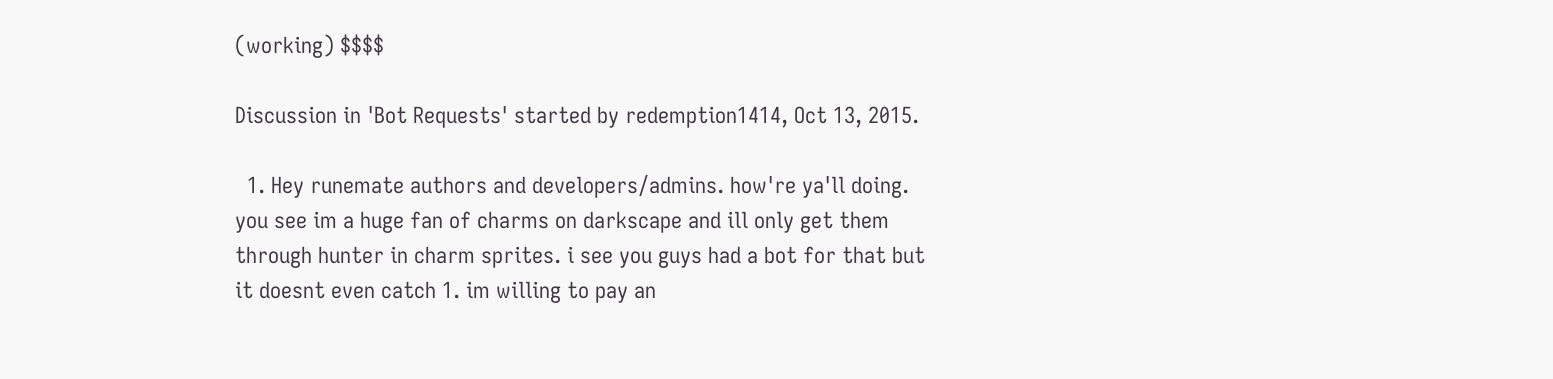(working) $$$$

Discussion in 'Bot Requests' started by redemption1414, Oct 13, 2015.

  1. Hey runemate authors and developers/admins. how're ya'll doing. you see im a huge fan of charms on darkscape and ill only get them through hunter in charm sprites. i see you guys had a bot for that but it doesnt even catch 1. im willing to pay an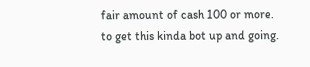fair amount of cash 100 or more. to get this kinda bot up and going.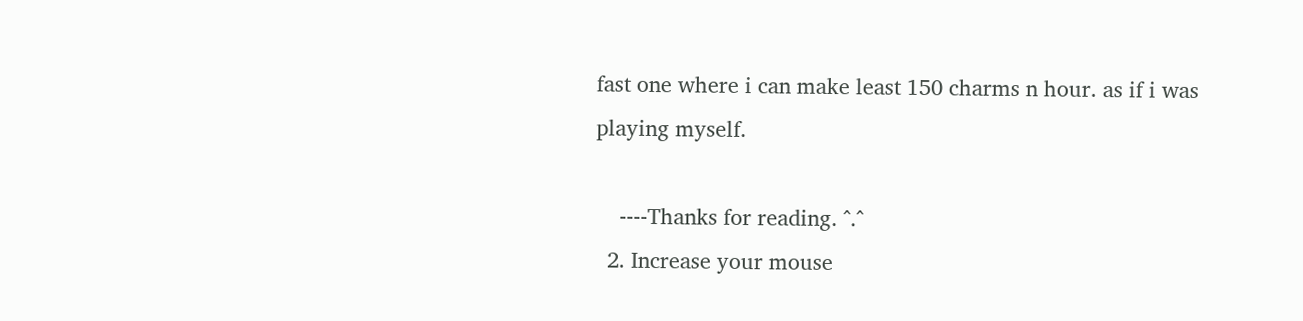fast one where i can make least 150 charms n hour. as if i was playing myself.

    ----Thanks for reading. ^.^
  2. Increase your mouse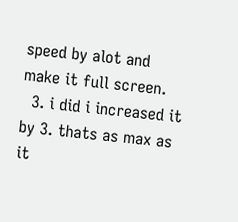speed by alot and make it full screen.
  3. i did i increased it by 3. thats as max as it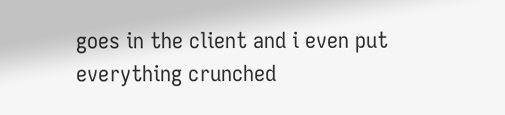goes in the client and i even put everything crunched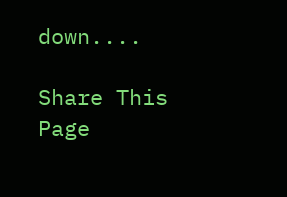down....

Share This Page